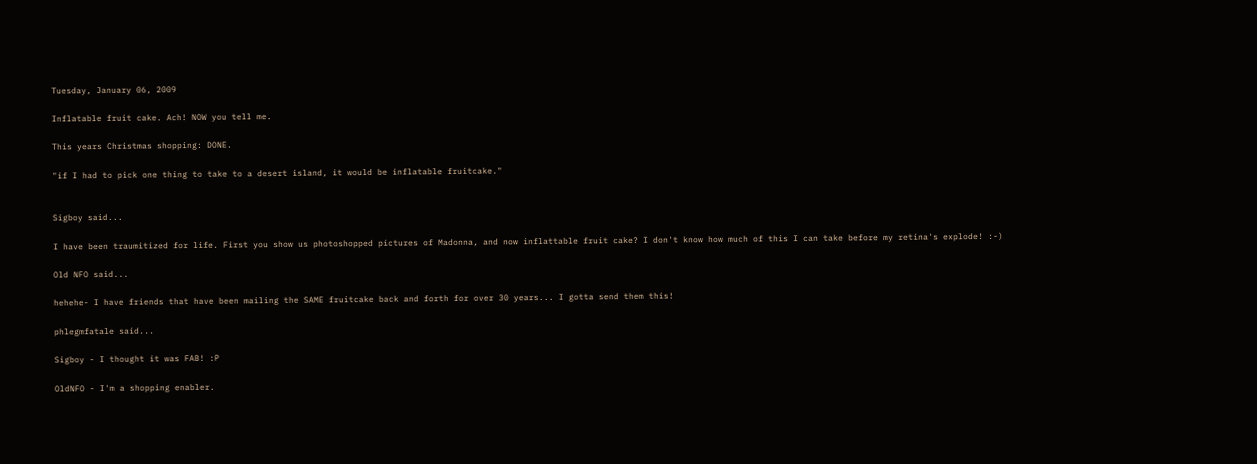Tuesday, January 06, 2009

Inflatable fruit cake. Ach! NOW you tell me.

This years Christmas shopping: DONE.

"if I had to pick one thing to take to a desert island, it would be inflatable fruitcake."


Sigboy said...

I have been traumitized for life. First you show us photoshopped pictures of Madonna, and now inflattable fruit cake? I don't know how much of this I can take before my retina's explode! :-)

Old NFO said...

hehehe- I have friends that have been mailing the SAME fruitcake back and forth for over 30 years... I gotta send them this!

phlegmfatale said...

Sigboy - I thought it was FAB! :P

OldNFO - I'm a shopping enabler.